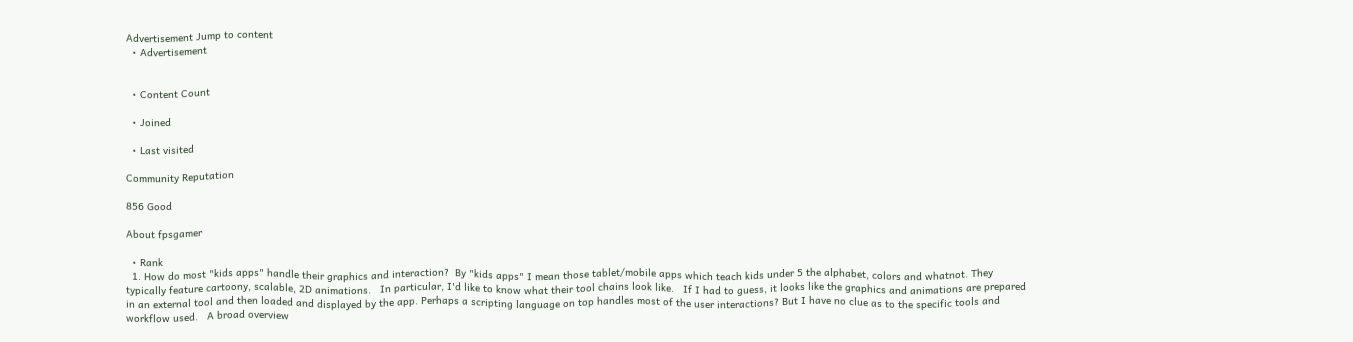Advertisement Jump to content
  • Advertisement


  • Content Count

  • Joined

  • Last visited

Community Reputation

856 Good

About fpsgamer

  • Rank
  1. How do most "kids apps" handle their graphics and interaction?  By "kids apps" I mean those tablet/mobile apps which teach kids under 5 the alphabet, colors and whatnot. They typically feature cartoony, scalable, 2D animations.   In particular, I'd like to know what their tool chains look like.   If I had to guess, it looks like the graphics and animations are prepared in an external tool and then loaded and displayed by the app. Perhaps a scripting language on top handles most of the user interactions? But I have no clue as to the specific tools and workflow used.   A broad overview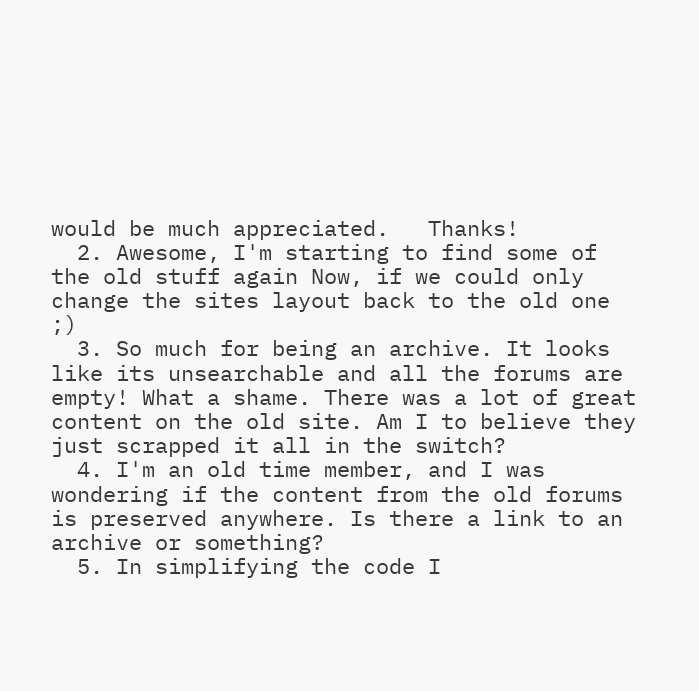would be much appreciated.   Thanks!
  2. Awesome, I'm starting to find some of the old stuff again Now, if we could only change the sites layout back to the old one ;)
  3. So much for being an archive. It looks like its unsearchable and all the forums are empty! What a shame. There was a lot of great content on the old site. Am I to believe they just scrapped it all in the switch?
  4. I'm an old time member, and I was wondering if the content from the old forums is preserved anywhere. Is there a link to an archive or something?
  5. In simplifying the code I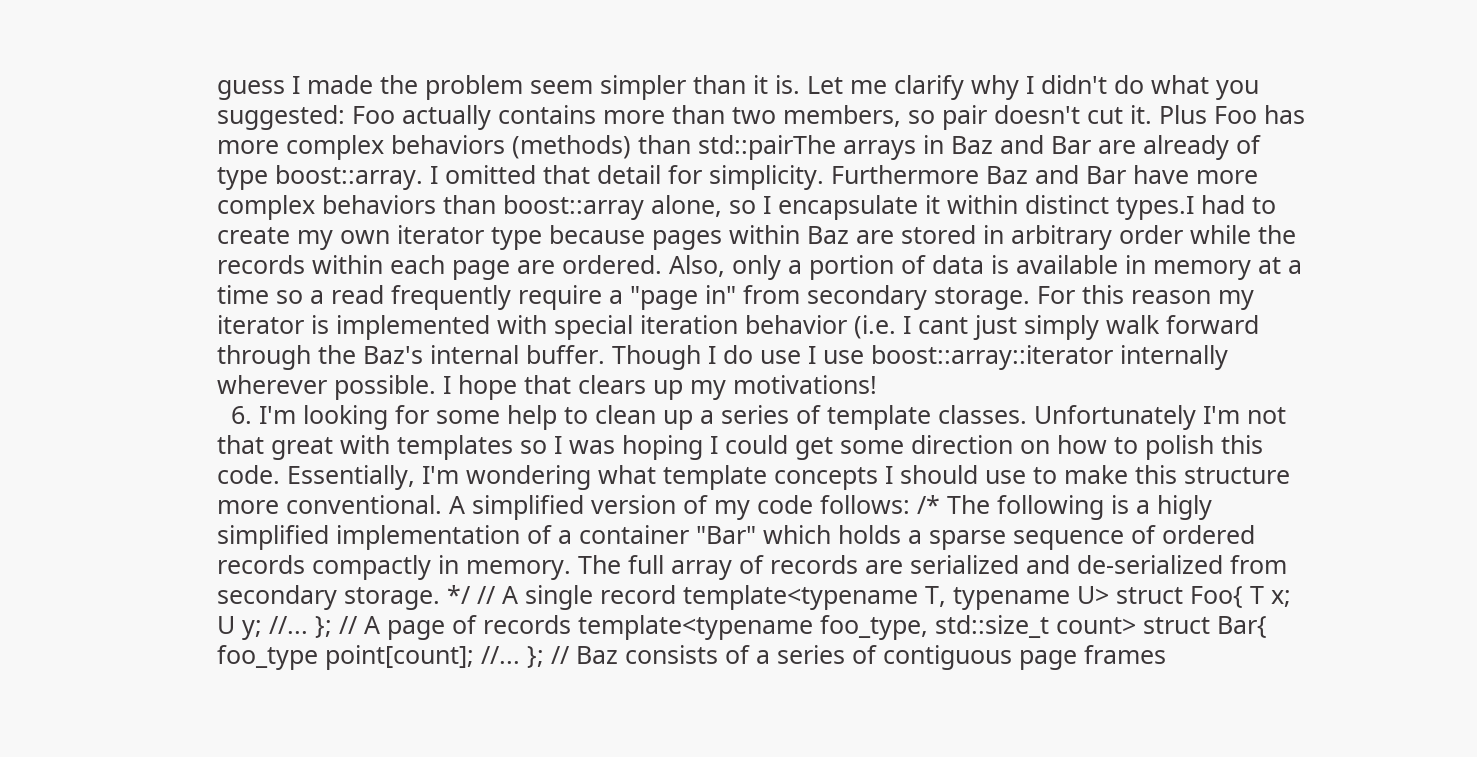guess I made the problem seem simpler than it is. Let me clarify why I didn't do what you suggested: Foo actually contains more than two members, so pair doesn't cut it. Plus Foo has more complex behaviors (methods) than std::pairThe arrays in Baz and Bar are already of type boost::array. I omitted that detail for simplicity. Furthermore Baz and Bar have more complex behaviors than boost::array alone, so I encapsulate it within distinct types.I had to create my own iterator type because pages within Baz are stored in arbitrary order while the records within each page are ordered. Also, only a portion of data is available in memory at a time so a read frequently require a "page in" from secondary storage. For this reason my iterator is implemented with special iteration behavior (i.e. I cant just simply walk forward through the Baz's internal buffer. Though I do use I use boost::array::iterator internally wherever possible. I hope that clears up my motivations!
  6. I'm looking for some help to clean up a series of template classes. Unfortunately I'm not that great with templates so I was hoping I could get some direction on how to polish this code. Essentially, I'm wondering what template concepts I should use to make this structure more conventional. A simplified version of my code follows: /* The following is a higly simplified implementation of a container "Bar" which holds a sparse sequence of ordered records compactly in memory. The full array of records are serialized and de-serialized from secondary storage. */ // A single record template<typename T, typename U> struct Foo{ T x; U y; //... }; // A page of records template<typename foo_type, std::size_t count> struct Bar{ foo_type point[count]; //... }; // Baz consists of a series of contiguous page frames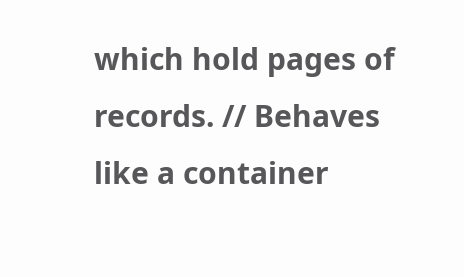which hold pages of records. // Behaves like a container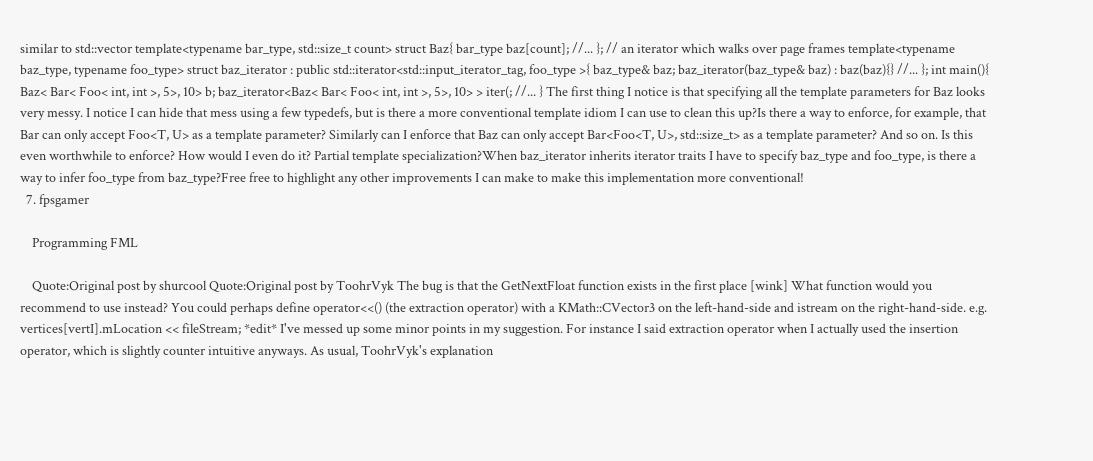similar to std::vector template<typename bar_type, std::size_t count> struct Baz{ bar_type baz[count]; //... }; // an iterator which walks over page frames template<typename baz_type, typename foo_type> struct baz_iterator : public std::iterator<std::input_iterator_tag, foo_type >{ baz_type& baz; baz_iterator(baz_type& baz) : baz(baz){} //... }; int main(){ Baz< Bar< Foo< int, int >, 5>, 10> b; baz_iterator<Baz< Bar< Foo< int, int >, 5>, 10> > iter(; //... } The first thing I notice is that specifying all the template parameters for Baz looks very messy. I notice I can hide that mess using a few typedefs, but is there a more conventional template idiom I can use to clean this up?Is there a way to enforce, for example, that Bar can only accept Foo<T, U> as a template parameter? Similarly can I enforce that Baz can only accept Bar<Foo<T, U>, std::size_t> as a template parameter? And so on. Is this even worthwhile to enforce? How would I even do it? Partial template specialization?When baz_iterator inherits iterator traits I have to specify baz_type and foo_type, is there a way to infer foo_type from baz_type?Free free to highlight any other improvements I can make to make this implementation more conventional!
  7. fpsgamer

    Programming FML

    Quote:Original post by shurcool Quote:Original post by ToohrVyk The bug is that the GetNextFloat function exists in the first place [wink] What function would you recommend to use instead? You could perhaps define operator<<() (the extraction operator) with a KMath::CVector3 on the left-hand-side and istream on the right-hand-side. e.g. vertices[vertI].mLocation << fileStream; *edit* I've messed up some minor points in my suggestion. For instance I said extraction operator when I actually used the insertion operator, which is slightly counter intuitive anyways. As usual, ToohrVyk's explanation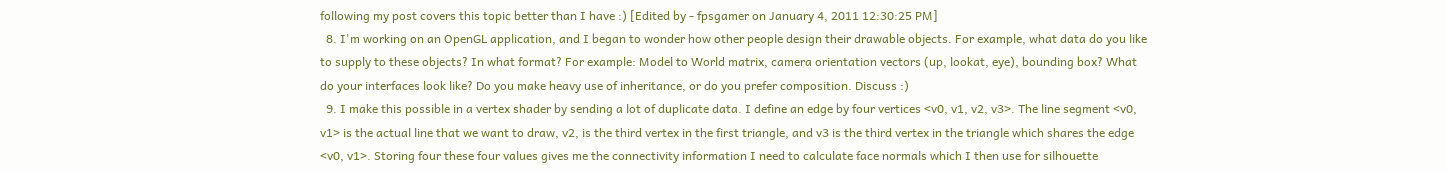following my post covers this topic better than I have :) [Edited by - fpsgamer on January 4, 2011 12:30:25 PM]
  8. I'm working on an OpenGL application, and I began to wonder how other people design their drawable objects. For example, what data do you like to supply to these objects? In what format? For example: Model to World matrix, camera orientation vectors (up, lookat, eye), bounding box? What do your interfaces look like? Do you make heavy use of inheritance, or do you prefer composition. Discuss :)
  9. I make this possible in a vertex shader by sending a lot of duplicate data. I define an edge by four vertices <v0, v1, v2, v3>. The line segment <v0, v1> is the actual line that we want to draw, v2, is the third vertex in the first triangle, and v3 is the third vertex in the triangle which shares the edge <v0, v1>. Storing four these four values gives me the connectivity information I need to calculate face normals which I then use for silhouette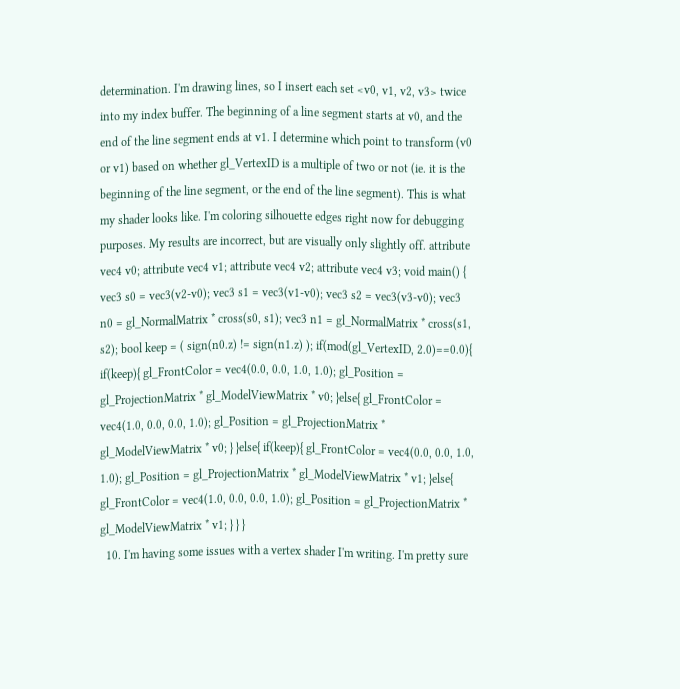determination. I'm drawing lines, so I insert each set <v0, v1, v2, v3> twice into my index buffer. The beginning of a line segment starts at v0, and the end of the line segment ends at v1. I determine which point to transform (v0 or v1) based on whether gl_VertexID is a multiple of two or not (ie. it is the beginning of the line segment, or the end of the line segment). This is what my shader looks like. I'm coloring silhouette edges right now for debugging purposes. My results are incorrect, but are visually only slightly off. attribute vec4 v0; attribute vec4 v1; attribute vec4 v2; attribute vec4 v3; void main() { vec3 s0 = vec3(v2-v0); vec3 s1 = vec3(v1-v0); vec3 s2 = vec3(v3-v0); vec3 n0 = gl_NormalMatrix * cross(s0, s1); vec3 n1 = gl_NormalMatrix * cross(s1, s2); bool keep = ( sign(n0.z) != sign(n1.z) ); if(mod(gl_VertexID, 2.0)==0.0){ if(keep){ gl_FrontColor = vec4(0.0, 0.0, 1.0, 1.0); gl_Position = gl_ProjectionMatrix * gl_ModelViewMatrix * v0; }else{ gl_FrontColor = vec4(1.0, 0.0, 0.0, 1.0); gl_Position = gl_ProjectionMatrix * gl_ModelViewMatrix * v0; } }else{ if(keep){ gl_FrontColor = vec4(0.0, 0.0, 1.0, 1.0); gl_Position = gl_ProjectionMatrix * gl_ModelViewMatrix * v1; }else{ gl_FrontColor = vec4(1.0, 0.0, 0.0, 1.0); gl_Position = gl_ProjectionMatrix * gl_ModelViewMatrix * v1; } } }
  10. I'm having some issues with a vertex shader I'm writing. I'm pretty sure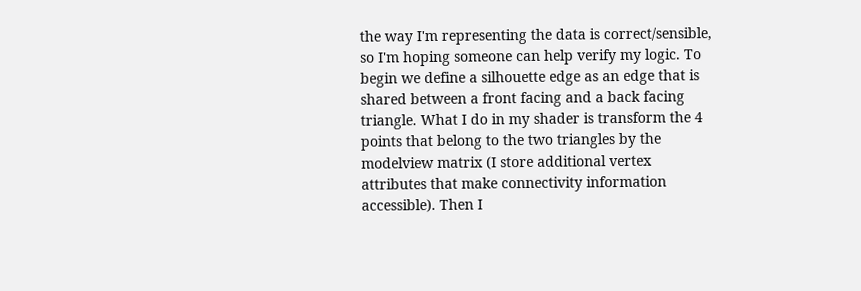the way I'm representing the data is correct/sensible, so I'm hoping someone can help verify my logic. To begin we define a silhouette edge as an edge that is shared between a front facing and a back facing triangle. What I do in my shader is transform the 4 points that belong to the two triangles by the modelview matrix (I store additional vertex attributes that make connectivity information accessible). Then I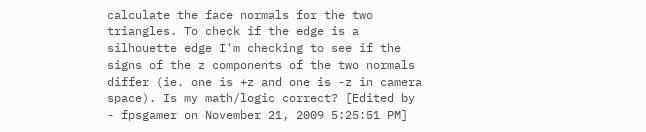calculate the face normals for the two triangles. To check if the edge is a silhouette edge I'm checking to see if the signs of the z components of the two normals differ (ie. one is +z and one is -z in camera space). Is my math/logic correct? [Edited by - fpsgamer on November 21, 2009 5:25:51 PM]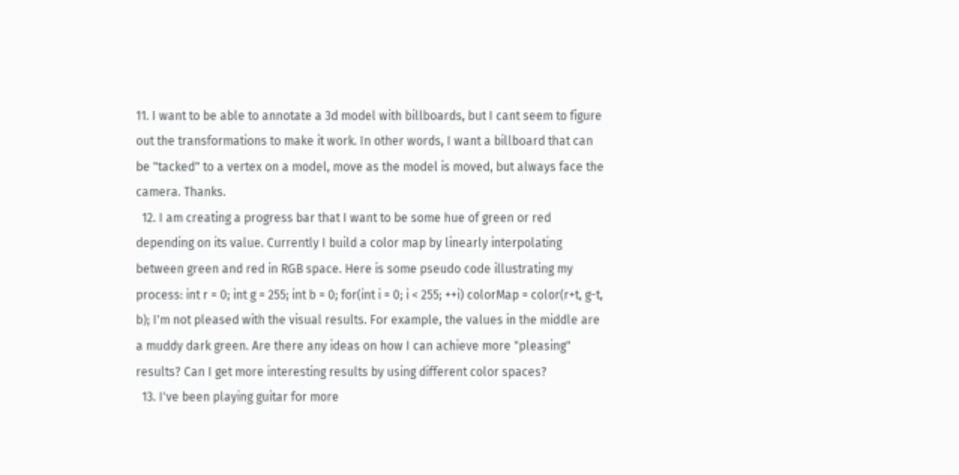11. I want to be able to annotate a 3d model with billboards, but I cant seem to figure out the transformations to make it work. In other words, I want a billboard that can be "tacked" to a vertex on a model, move as the model is moved, but always face the camera. Thanks.
  12. I am creating a progress bar that I want to be some hue of green or red depending on its value. Currently I build a color map by linearly interpolating between green and red in RGB space. Here is some pseudo code illustrating my process: int r = 0; int g = 255; int b = 0; for(int i = 0; i < 255; ++i) colorMap = color(r+t, g-t, b); I'm not pleased with the visual results. For example, the values in the middle are a muddy dark green. Are there any ideas on how I can achieve more "pleasing" results? Can I get more interesting results by using different color spaces?
  13. I've been playing guitar for more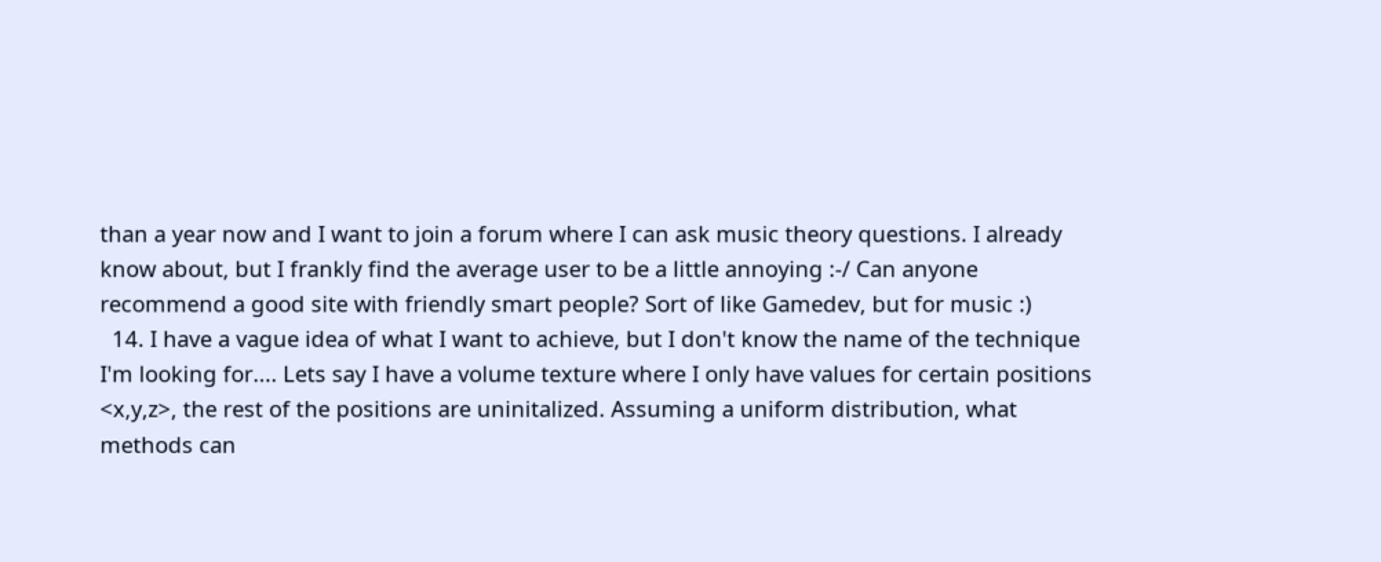than a year now and I want to join a forum where I can ask music theory questions. I already know about, but I frankly find the average user to be a little annoying :-/ Can anyone recommend a good site with friendly smart people? Sort of like Gamedev, but for music :)
  14. I have a vague idea of what I want to achieve, but I don't know the name of the technique I'm looking for.... Lets say I have a volume texture where I only have values for certain positions <x,y,z>, the rest of the positions are uninitalized. Assuming a uniform distribution, what methods can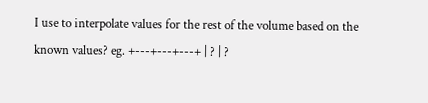I use to interpolate values for the rest of the volume based on the known values? eg. +---+---+---+ | ? | ?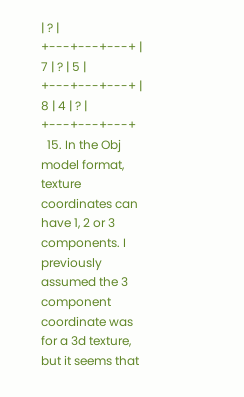| ? | +---+---+---+ | 7 | ? | 5 | +---+---+---+ | 8 | 4 | ? | +---+---+---+
  15. In the Obj model format, texture coordinates can have 1, 2 or 3 components. I previously assumed the 3 component coordinate was for a 3d texture, but it seems that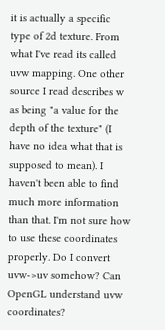it is actually a specific type of 2d texture. From what I've read its called uvw mapping. One other source I read describes w as being "a value for the depth of the texture" (I have no idea what that is supposed to mean). I haven't been able to find much more information than that. I'm not sure how to use these coordinates properly. Do I convert uvw->uv somehow? Can OpenGL understand uvw coordinates?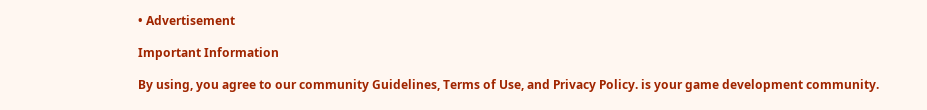• Advertisement

Important Information

By using, you agree to our community Guidelines, Terms of Use, and Privacy Policy. is your game development community.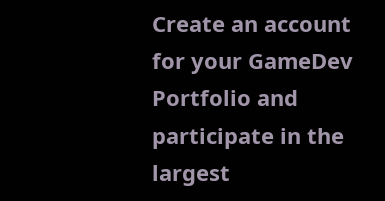Create an account for your GameDev Portfolio and participate in the largest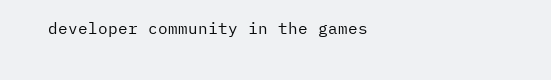developer community in the games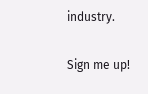industry.

Sign me up!